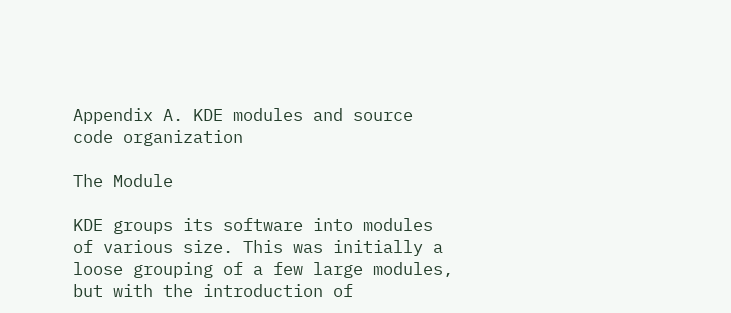Appendix A. KDE modules and source code organization

The Module

KDE groups its software into modules of various size. This was initially a loose grouping of a few large modules, but with the introduction of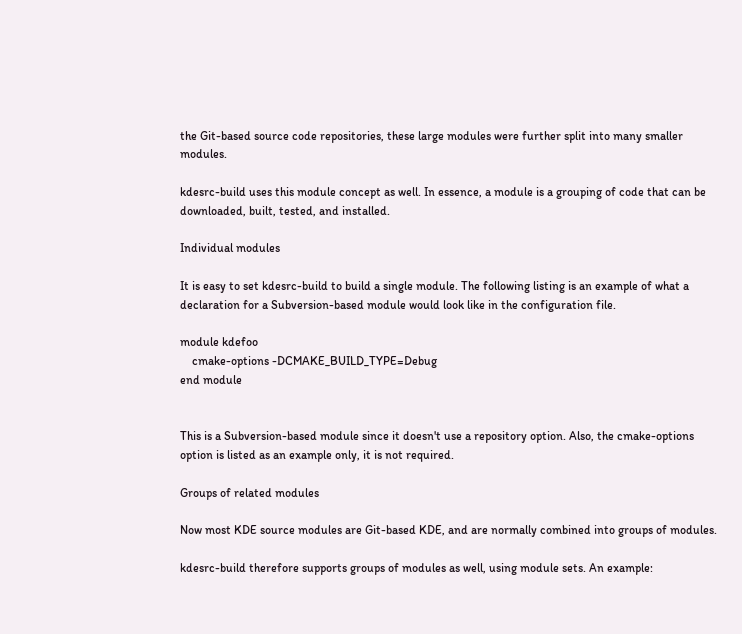the Git-based source code repositories, these large modules were further split into many smaller modules.

kdesrc-build uses this module concept as well. In essence, a module is a grouping of code that can be downloaded, built, tested, and installed.

Individual modules

It is easy to set kdesrc-build to build a single module. The following listing is an example of what a declaration for a Subversion-based module would look like in the configuration file.

module kdefoo
    cmake-options -DCMAKE_BUILD_TYPE=Debug
end module


This is a Subversion-based module since it doesn't use a repository option. Also, the cmake-options option is listed as an example only, it is not required.

Groups of related modules

Now most KDE source modules are Git-based KDE, and are normally combined into groups of modules.

kdesrc-build therefore supports groups of modules as well, using module sets. An example: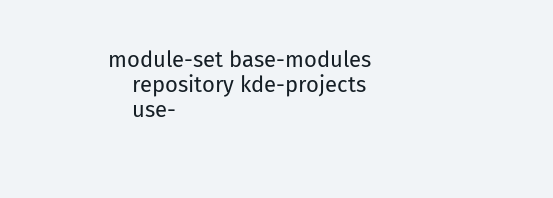module-set base-modules
    repository kde-projects
    use-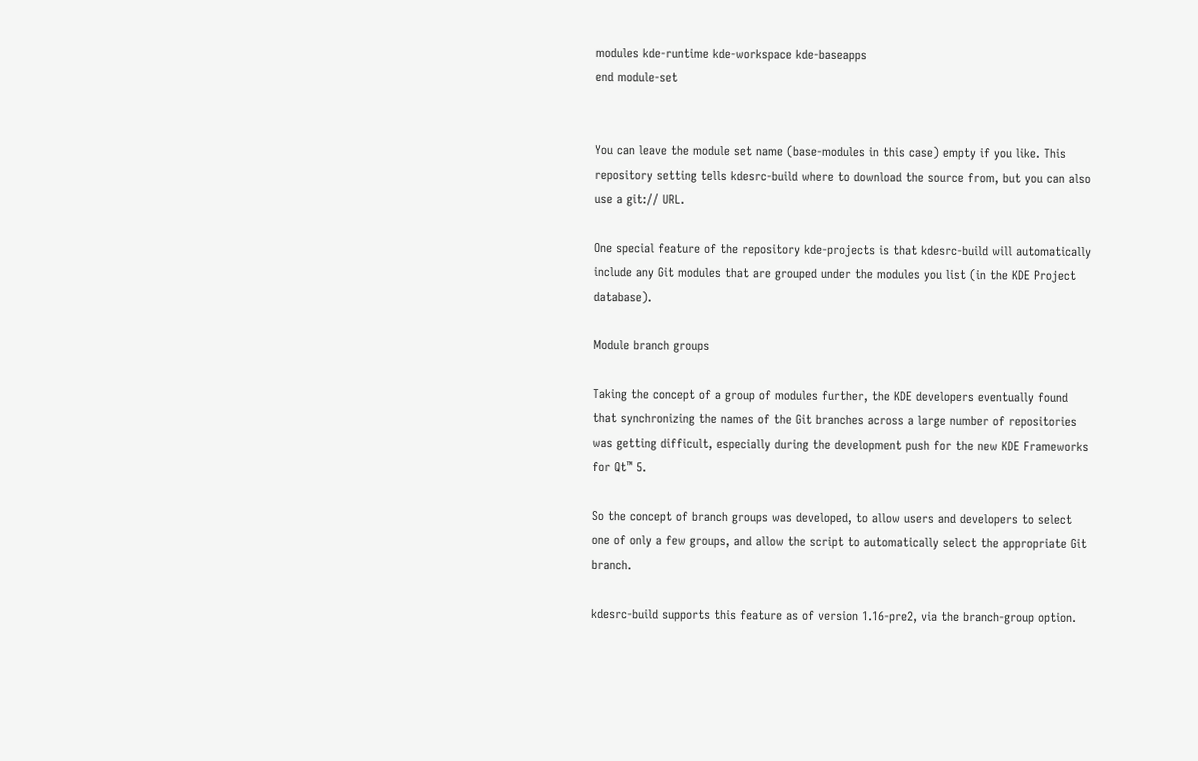modules kde-runtime kde-workspace kde-baseapps
end module-set


You can leave the module set name (base-modules in this case) empty if you like. This repository setting tells kdesrc-build where to download the source from, but you can also use a git:// URL.

One special feature of the repository kde-projects is that kdesrc-build will automatically include any Git modules that are grouped under the modules you list (in the KDE Project database).

Module branch groups

Taking the concept of a group of modules further, the KDE developers eventually found that synchronizing the names of the Git branches across a large number of repositories was getting difficult, especially during the development push for the new KDE Frameworks for Qt™ 5.

So the concept of branch groups was developed, to allow users and developers to select one of only a few groups, and allow the script to automatically select the appropriate Git branch.

kdesrc-build supports this feature as of version 1.16-pre2, via the branch-group option.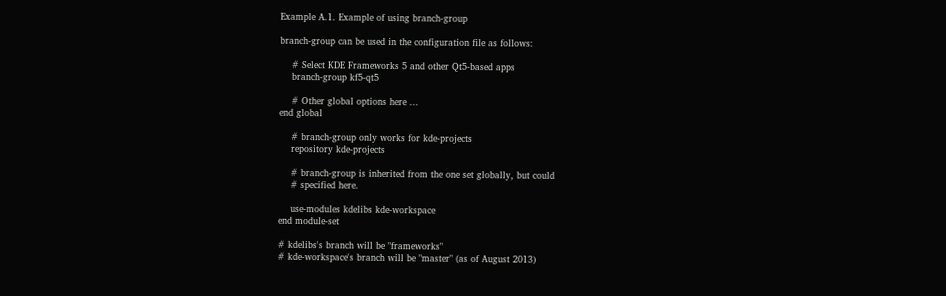Example A.1. Example of using branch-group

branch-group can be used in the configuration file as follows:

    # Select KDE Frameworks 5 and other Qt5-based apps
    branch-group kf5-qt5

    # Other global options here ...
end global

    # branch-group only works for kde-projects
    repository kde-projects

    # branch-group is inherited from the one set globally, but could
    # specified here.

    use-modules kdelibs kde-workspace
end module-set

# kdelibs's branch will be "frameworks"
# kde-workspace's branch will be "master" (as of August 2013)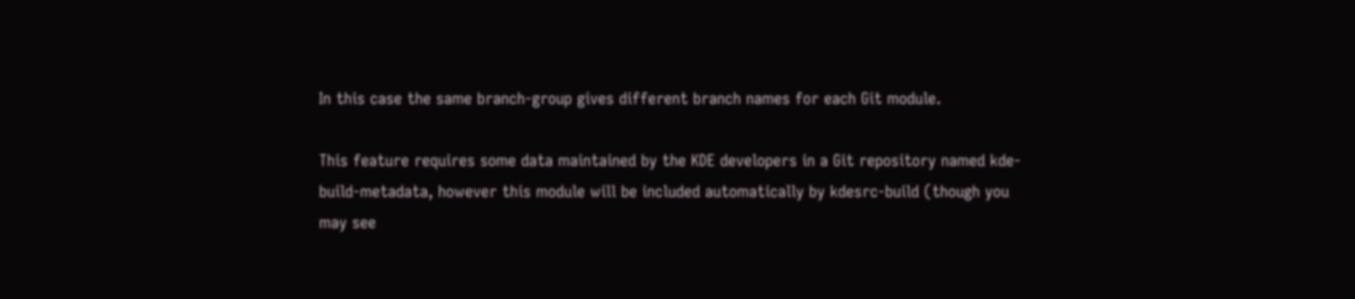In this case the same branch-group gives different branch names for each Git module.

This feature requires some data maintained by the KDE developers in a Git repository named kde-build-metadata, however this module will be included automatically by kdesrc-build (though you may see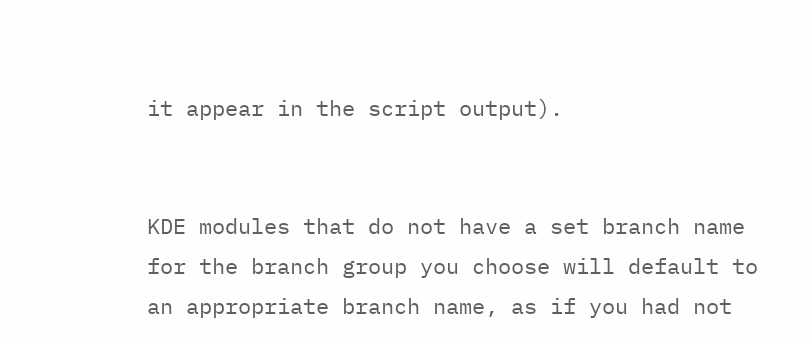it appear in the script output).


KDE modules that do not have a set branch name for the branch group you choose will default to an appropriate branch name, as if you had not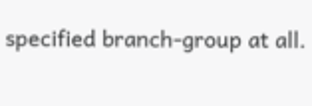specified branch-group at all.